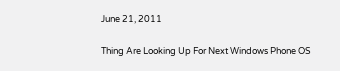June 21, 2011

Thing Are Looking Up For Next Windows Phone OS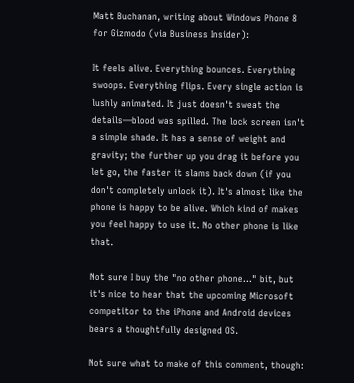Matt Buchanan, writing about Windows Phone 8 for Gizmodo (via Business Insider):

It feels alive. Everything bounces. Everything swoops. Everything flips. Every single action is lushly animated. It just doesn't sweat the details—blood was spilled. The lock screen isn't a simple shade. It has a sense of weight and gravity; the further up you drag it before you let go, the faster it slams back down (if you don't completely unlock it). It's almost like the phone is happy to be alive. Which kind of makes you feel happy to use it. No other phone is like that.

Not sure I buy the "no other phone..." bit, but it's nice to hear that the upcoming Microsoft competitor to the iPhone and Android devices bears a thoughtfully designed OS.

Not sure what to make of this comment, though: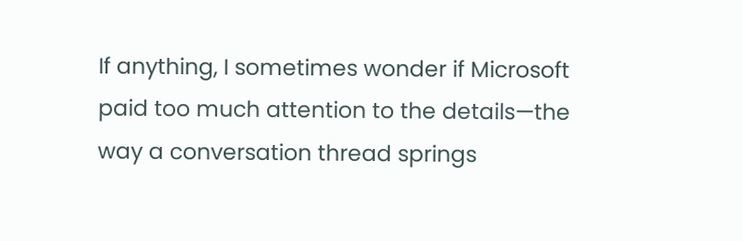If anything, I sometimes wonder if Microsoft paid too much attention to the details—the way a conversation thread springs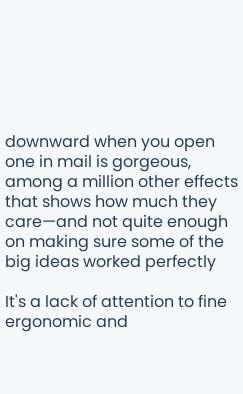downward when you open one in mail is gorgeous, among a million other effects that shows how much they care—and not quite enough on making sure some of the big ideas worked perfectly

It's a lack of attention to fine ergonomic and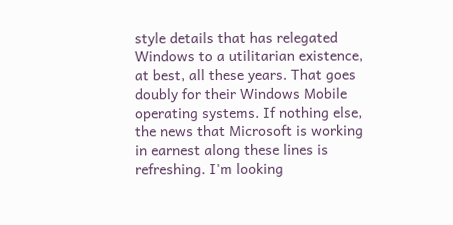style details that has relegated Windows to a utilitarian existence, at best, all these years. That goes doubly for their Windows Mobile operating systems. If nothing else, the news that Microsoft is working in earnest along these lines is refreshing. I'm looking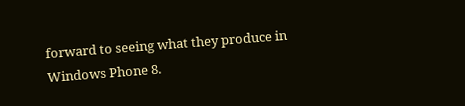forward to seeing what they produce in Windows Phone 8.